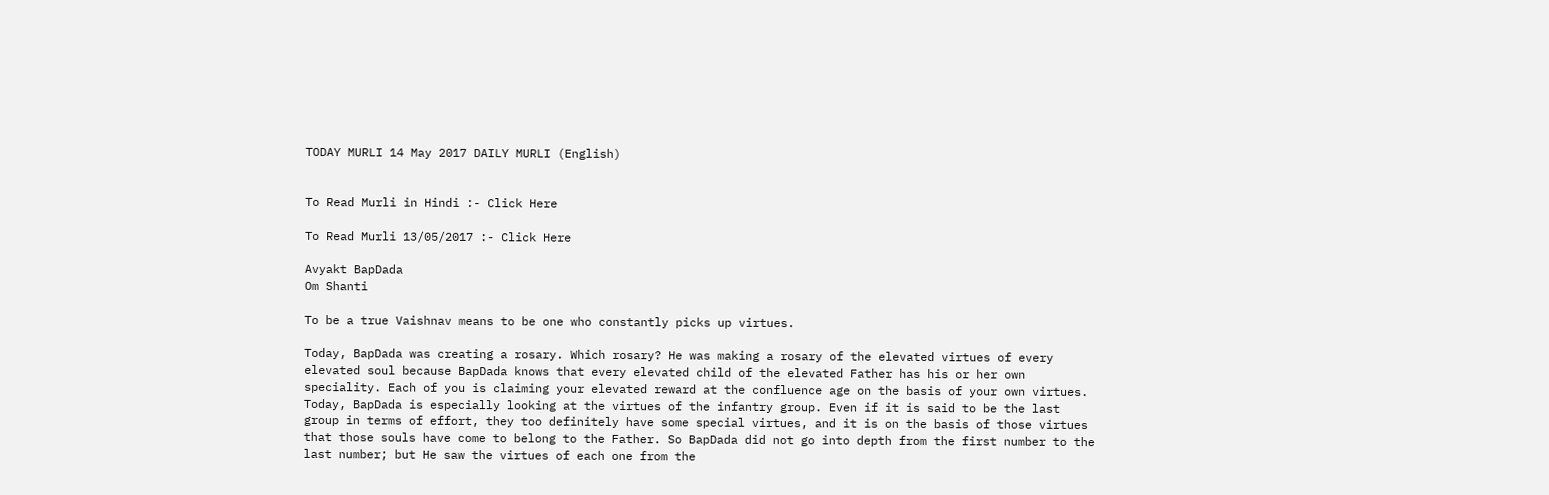TODAY MURLI 14 May 2017 DAILY MURLI (English)


To Read Murli in Hindi :- Click Here

To Read Murli 13/05/2017 :- Click Here

Avyakt BapDada
Om Shanti

To be a true Vaishnav means to be one who constantly picks up virtues.

Today, BapDada was creating a rosary. Which rosary? He was making a rosary of the elevated virtues of every elevated soul because BapDada knows that every elevated child of the elevated Father has his or her own speciality. Each of you is claiming your elevated reward at the confluence age on the basis of your own virtues. Today, BapDada is especially looking at the virtues of the infantry group. Even if it is said to be the last group in terms of effort, they too definitely have some special virtues, and it is on the basis of those virtues that those souls have come to belong to the Father. So BapDada did not go into depth from the first number to the last number; but He saw the virtues of each one from the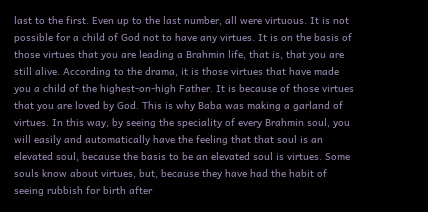last to the first. Even up to the last number, all were virtuous. It is not possible for a child of God not to have any virtues. It is on the basis of those virtues that you are leading a Brahmin life, that is, that you are still alive. According to the drama, it is those virtues that have made you a child of the highest-on-high Father. It is because of those virtues that you are loved by God. This is why Baba was making a garland of virtues. In this way, by seeing the speciality of every Brahmin soul, you will easily and automatically have the feeling that that soul is an elevated soul, because the basis to be an elevated soul is virtues. Some souls know about virtues, but, because they have had the habit of seeing rubbish for birth after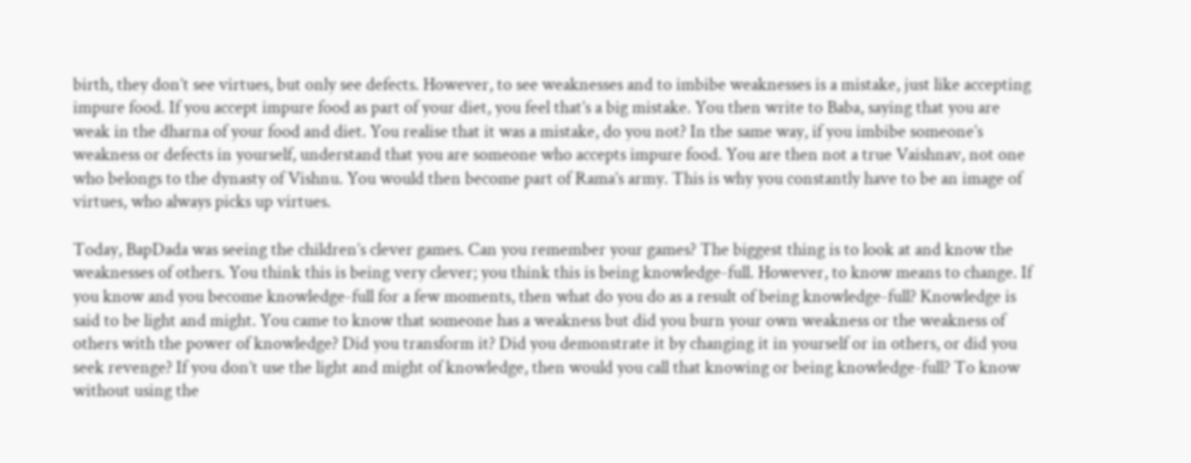birth, they don’t see virtues, but only see defects. However, to see weaknesses and to imbibe weaknesses is a mistake, just like accepting impure food. If you accept impure food as part of your diet, you feel that’s a big mistake. You then write to Baba, saying that you are weak in the dharna of your food and diet. You realise that it was a mistake, do you not? In the same way, if you imbibe someone’s weakness or defects in yourself, understand that you are someone who accepts impure food. You are then not a true Vaishnav, not one who belongs to the dynasty of Vishnu. You would then become part of Rama’s army. This is why you constantly have to be an image of virtues, who always picks up virtues.

Today, BapDada was seeing the children’s clever games. Can you remember your games? The biggest thing is to look at and know the weaknesses of others. You think this is being very clever; you think this is being knowledge-full. However, to know means to change. If you know and you become knowledge-full for a few moments, then what do you do as a result of being knowledge-full? Knowledge is said to be light and might. You came to know that someone has a weakness but did you burn your own weakness or the weakness of others with the power of knowledge? Did you transform it? Did you demonstrate it by changing it in yourself or in others, or did you seek revenge? If you don’t use the light and might of knowledge, then would you call that knowing or being knowledge-full? To know without using the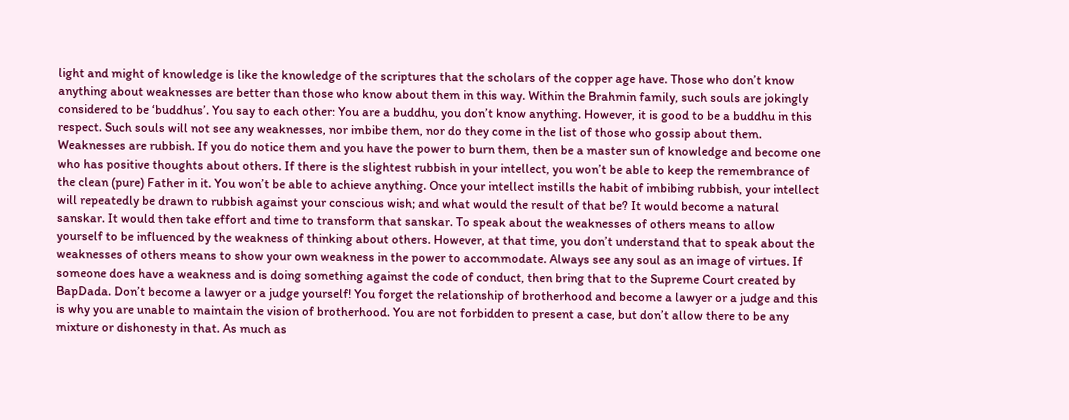light and might of knowledge is like the knowledge of the scriptures that the scholars of the copper age have. Those who don’t know anything about weaknesses are better than those who know about them in this way. Within the Brahmin family, such souls are jokingly considered to be ‘buddhus’. You say to each other: You are a buddhu, you don’t know anything. However, it is good to be a buddhu in this respect. Such souls will not see any weaknesses, nor imbibe them, nor do they come in the list of those who gossip about them. Weaknesses are rubbish. If you do notice them and you have the power to burn them, then be a master sun of knowledge and become one who has positive thoughts about others. If there is the slightest rubbish in your intellect, you won’t be able to keep the remembrance of the clean (pure) Father in it. You won’t be able to achieve anything. Once your intellect instills the habit of imbibing rubbish, your intellect will repeatedly be drawn to rubbish against your conscious wish; and what would the result of that be? It would become a natural sanskar. It would then take effort and time to transform that sanskar. To speak about the weaknesses of others means to allow yourself to be influenced by the weakness of thinking about others. However, at that time, you don’t understand that to speak about the weaknesses of others means to show your own weakness in the power to accommodate. Always see any soul as an image of virtues. If someone does have a weakness and is doing something against the code of conduct, then bring that to the Supreme Court created by BapDada. Don’t become a lawyer or a judge yourself! You forget the relationship of brotherhood and become a lawyer or a judge and this is why you are unable to maintain the vision of brotherhood. You are not forbidden to present a case, but don’t allow there to be any mixture or dishonesty in that. As much as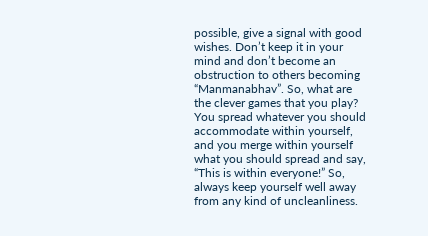possible, give a signal with good wishes. Don’t keep it in your mind and don’t become an obstruction to others becoming “Manmanabhav”. So, what are the clever games that you play? You spread whatever you should accommodate within yourself, and you merge within yourself what you should spread and say, “This is within everyone!” So, always keep yourself well away from any kind of uncleanliness.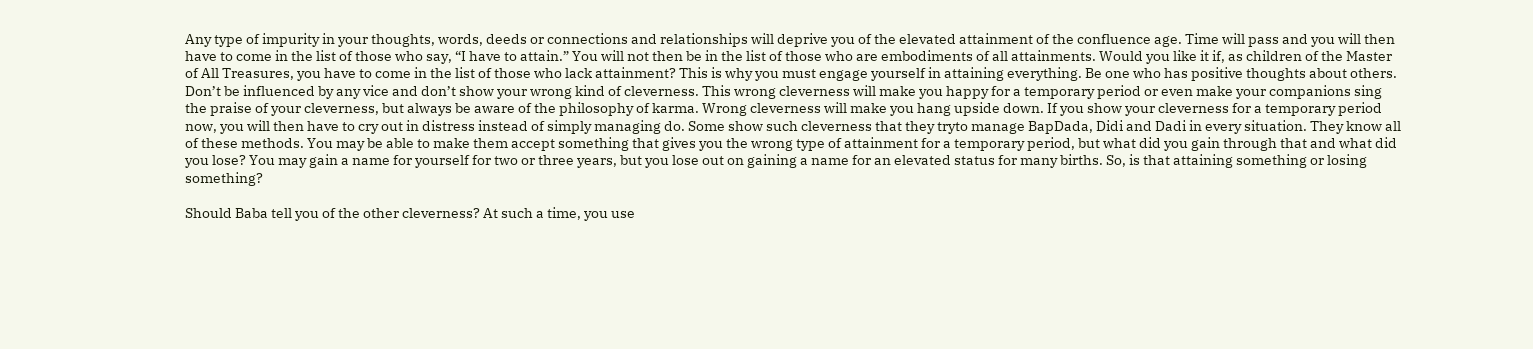Any type of impurity in your thoughts, words, deeds or connections and relationships will deprive you of the elevated attainment of the confluence age. Time will pass and you will then have to come in the list of those who say, “I have to attain.” You will not then be in the list of those who are embodiments of all attainments. Would you like it if, as children of the Master of All Treasures, you have to come in the list of those who lack attainment? This is why you must engage yourself in attaining everything. Be one who has positive thoughts about others. Don’t be influenced by any vice and don’t show your wrong kind of cleverness. This wrong cleverness will make you happy for a temporary period or even make your companions sing the praise of your cleverness, but always be aware of the philosophy of karma. Wrong cleverness will make you hang upside down. If you show your cleverness for a temporary period now, you will then have to cry out in distress instead of simply managing do. Some show such cleverness that they tryto manage BapDada, Didi and Dadi in every situation. They know all of these methods. You may be able to make them accept something that gives you the wrong type of attainment for a temporary period, but what did you gain through that and what did you lose? You may gain a name for yourself for two or three years, but you lose out on gaining a name for an elevated status for many births. So, is that attaining something or losing something?

Should Baba tell you of the other cleverness? At such a time, you use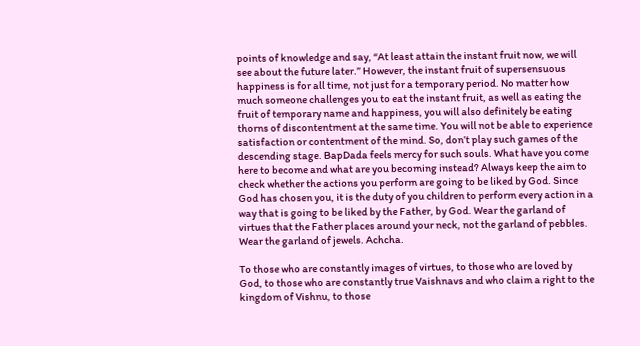points of knowledge and say, “At least attain the instant fruit now, we will see about the future later.” However, the instant fruit of supersensuous happiness is for all time, not just for a temporary period. No matter how much someone challenges you to eat the instant fruit, as well as eating the fruit of temporary name and happiness, you will also definitely be eating thorns of discontentment at the same time. You will not be able to experience satisfaction or contentment of the mind. So, don’t play such games of the descending stage. BapDada feels mercy for such souls. What have you come here to become and what are you becoming instead? Always keep the aim to check whether the actions you perform are going to be liked by God. Since God has chosen you, it is the duty of you children to perform every action in a way that is going to be liked by the Father, by God. Wear the garland of virtues that the Father places around your neck, not the garland of pebbles. Wear the garland of jewels. Achcha.

To those who are constantly images of virtues, to those who are loved by God, to those who are constantly true Vaishnavs and who claim a right to the kingdom of Vishnu, to those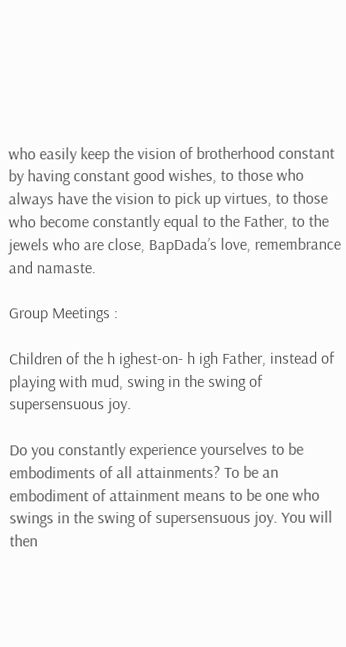who easily keep the vision of brotherhood constant by having constant good wishes, to those who always have the vision to pick up virtues, to those who become constantly equal to the Father, to the jewels who are close, BapDada’s love, remembrance and namaste.

Group Meetings :

Children of the h ighest-on- h igh Father, instead of playing with mud, swing in the swing of supersensuous joy.

Do you constantly experience yourselves to be embodiments of all attainments? To be an embodiment of attainment means to be one who swings in the swing of supersensuous joy. You will then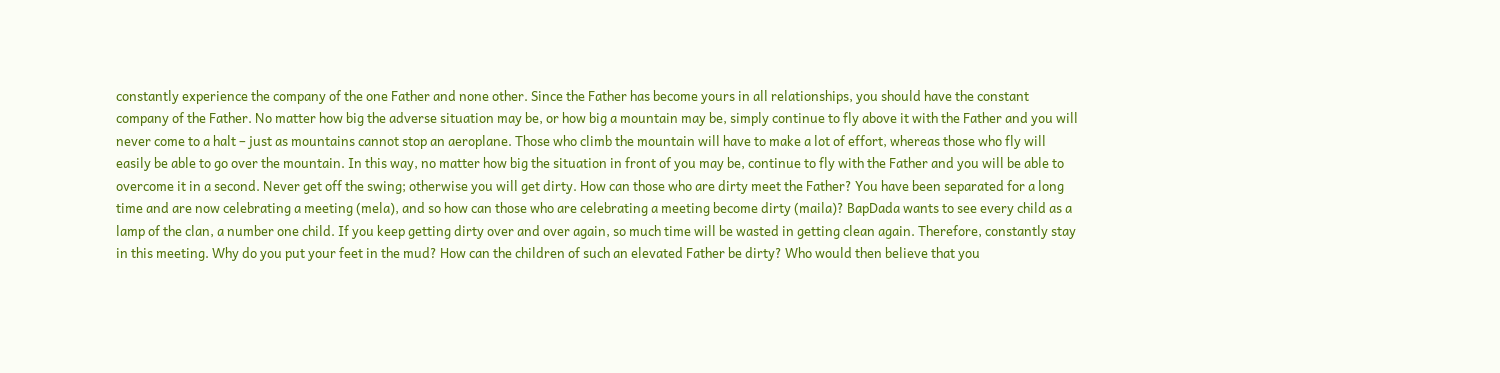constantly experience the company of the one Father and none other. Since the Father has become yours in all relationships, you should have the constant company of the Father. No matter how big the adverse situation may be, or how big a mountain may be, simply continue to fly above it with the Father and you will never come to a halt – just as mountains cannot stop an aeroplane. Those who climb the mountain will have to make a lot of effort, whereas those who fly will easily be able to go over the mountain. In this way, no matter how big the situation in front of you may be, continue to fly with the Father and you will be able to overcome it in a second. Never get off the swing; otherwise you will get dirty. How can those who are dirty meet the Father? You have been separated for a long time and are now celebrating a meeting (mela), and so how can those who are celebrating a meeting become dirty (maila)? BapDada wants to see every child as a lamp of the clan, a number one child. If you keep getting dirty over and over again, so much time will be wasted in getting clean again. Therefore, constantly stay in this meeting. Why do you put your feet in the mud? How can the children of such an elevated Father be dirty? Who would then believe that you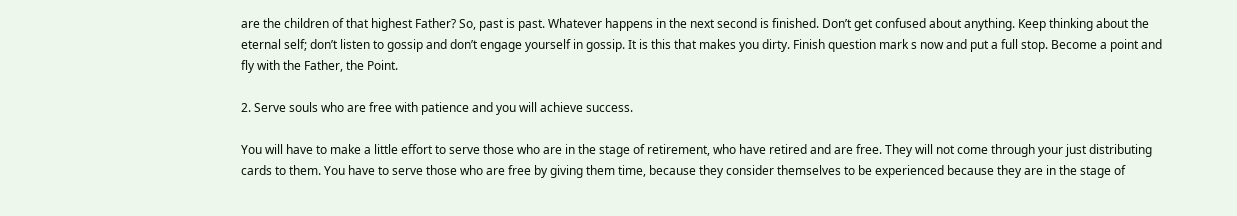are the children of that highest Father? So, past is past. Whatever happens in the next second is finished. Don’t get confused about anything. Keep thinking about the eternal self; don’t listen to gossip and don’t engage yourself in gossip. It is this that makes you dirty. Finish question mark s now and put a full stop. Become a point and fly with the Father, the Point.

2. Serve souls who are free with patience and you will achieve success.

You will have to make a little effort to serve those who are in the stage of retirement, who have retired and are free. They will not come through your just distributing cards to them. You have to serve those who are free by giving them time, because they consider themselves to be experienced because they are in the stage of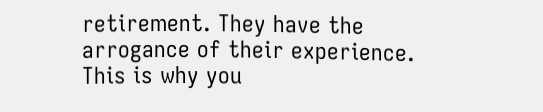retirement. They have the arrogance of their experience. This is why you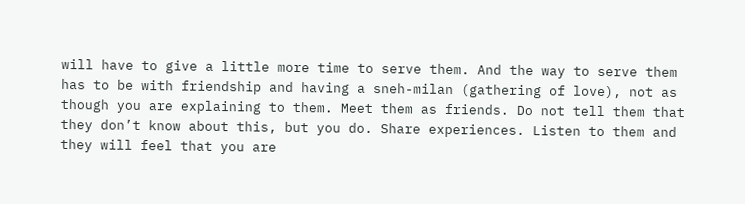will have to give a little more time to serve them. And the way to serve them has to be with friendship and having a sneh-milan (gathering of love), not as though you are explaining to them. Meet them as friends. Do not tell them that they don’t know about this, but you do. Share experiences. Listen to them and they will feel that you are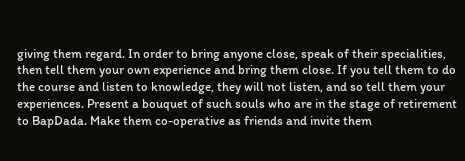giving them regard. In order to bring anyone close, speak of their specialities, then tell them your own experience and bring them close. If you tell them to do the course and listen to knowledge, they will not listen, and so tell them your experiences. Present a bouquet of such souls who are in the stage of retirement to BapDada. Make them co-operative as friends and invite them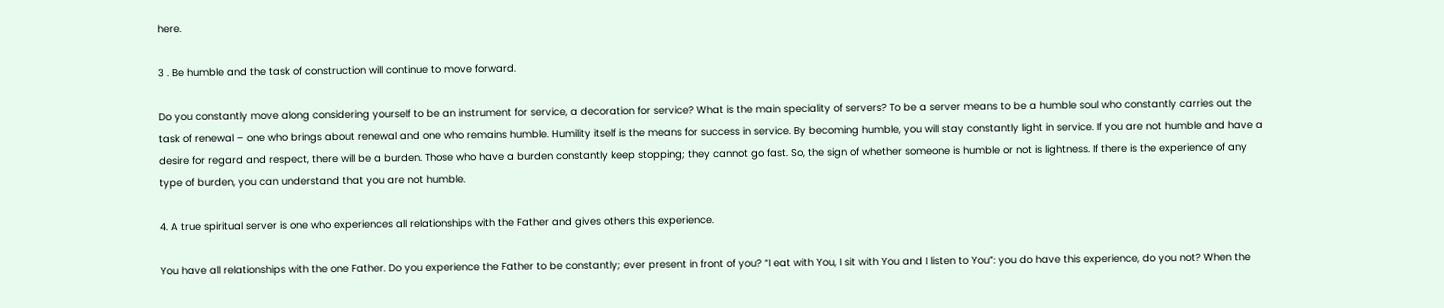here.

3 . Be humble and the task of construction will continue to move forward.

Do you constantly move along considering yourself to be an instrument for service, a decoration for service? What is the main speciality of servers? To be a server means to be a humble soul who constantly carries out the task of renewal – one who brings about renewal and one who remains humble. Humility itself is the means for success in service. By becoming humble, you will stay constantly light in service. If you are not humble and have a desire for regard and respect, there will be a burden. Those who have a burden constantly keep stopping; they cannot go fast. So, the sign of whether someone is humble or not is lightness. If there is the experience of any type of burden, you can understand that you are not humble.

4. A true spiritual server is one who experiences all relationships with the Father and gives others this experience.

You have all relationships with the one Father. Do you experience the Father to be constantly; ever present in front of you? “I eat with You, I sit with You and I listen to You”: you do have this experience, do you not? When the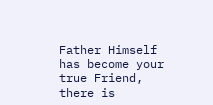Father Himself has become your true Friend, there is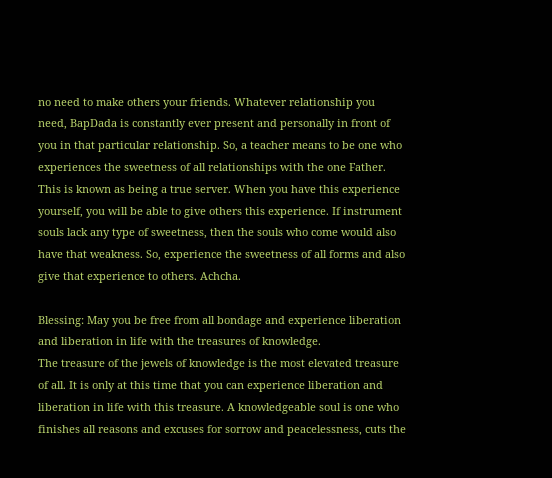no need to make others your friends. Whatever relationship you need, BapDada is constantly ever present and personally in front of you in that particular relationship. So, a teacher means to be one who experiences the sweetness of all relationships with the one Father. This is known as being a true server. When you have this experience yourself, you will be able to give others this experience. If instrument souls lack any type of sweetness, then the souls who come would also have that weakness. So, experience the sweetness of all forms and also give that experience to others. Achcha.

Blessing: May you be free from all bondage and experience liberation and liberation in life with the treasures of knowledge.
The treasure of the jewels of knowledge is the most elevated treasure of all. It is only at this time that you can experience liberation and liberation in life with this treasure. A knowledgeable soul is one who finishes all reasons and excuses for sorrow and peacelessness, cuts the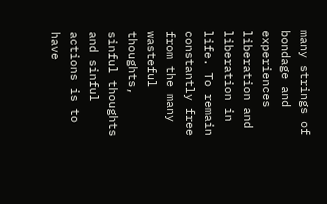many strings of bondage and experiences liberation and liberation in life. To remain constantly free from the many wasteful thoughts, sinful thoughts and sinful actions is to have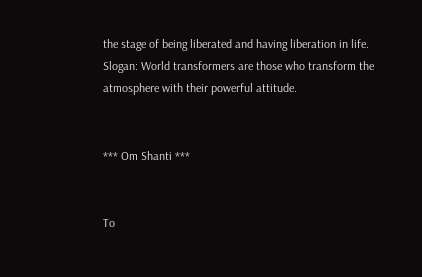the stage of being liberated and having liberation in life.
Slogan: World transformers are those who transform the atmosphere with their powerful attitude.


*** Om Shanti ***


To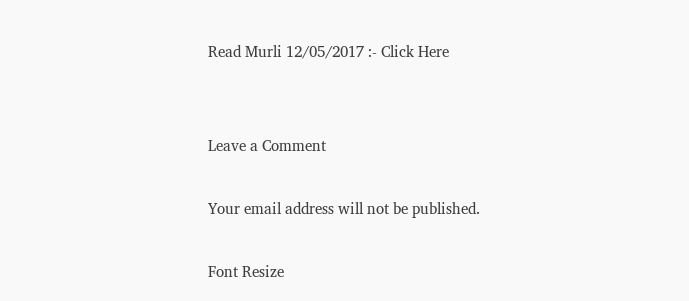Read Murli 12/05/2017 :- Click Here


Leave a Comment

Your email address will not be published.

Font Resize